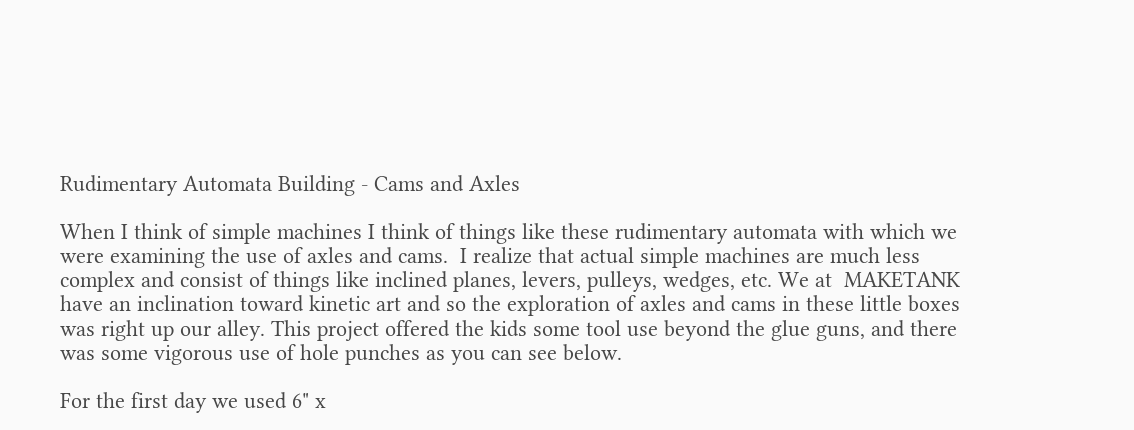Rudimentary Automata Building - Cams and Axles

When I think of simple machines I think of things like these rudimentary automata with which we were examining the use of axles and cams.  I realize that actual simple machines are much less complex and consist of things like inclined planes, levers, pulleys, wedges, etc. We at  MAKETANK have an inclination toward kinetic art and so the exploration of axles and cams in these little boxes was right up our alley. This project offered the kids some tool use beyond the glue guns, and there was some vigorous use of hole punches as you can see below.

For the first day we used 6" x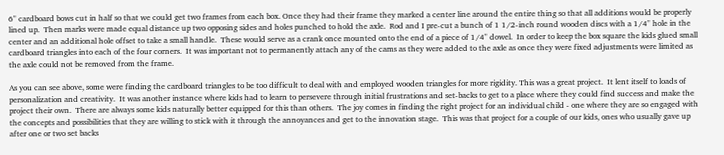6" cardboard bows cut in half so that we could get two frames from each box. Once they had their frame they marked a center line around the entire thing so that all additions would be properly lined up.  Then marks were made equal distance up two opposing sides and holes punched to hold the axle.  Rod and I pre-cut a bunch of 1 1/2-inch round wooden discs with a 1/4" hole in the center and an additional hole offset to take a small handle.  These would serve as a crank once mounted onto the end of a piece of 1/4" dowel.  In order to keep the box square the kids glued small cardboard triangles into each of the four corners.  It was important not to permanently attach any of the cams as they were added to the axle as once they were fixed adjustments were limited as the axle could not be removed from the frame.

As you can see above, some were finding the cardboard triangles to be too difficult to deal with and employed wooden triangles for more rigidity. This was a great project.  It lent itself to loads of personalization and creativity.  It was another instance where kids had to learn to persevere through initial frustrations and set-backs to get to a place where they could find success and make the project their own.  There are always some kids naturally better equipped for this than others.  The joy comes in finding the right project for an individual child - one where they are so engaged with the concepts and possibilities that they are willing to stick with it through the annoyances and get to the innovation stage.  This was that project for a couple of our kids, ones who usually gave up after one or two set backs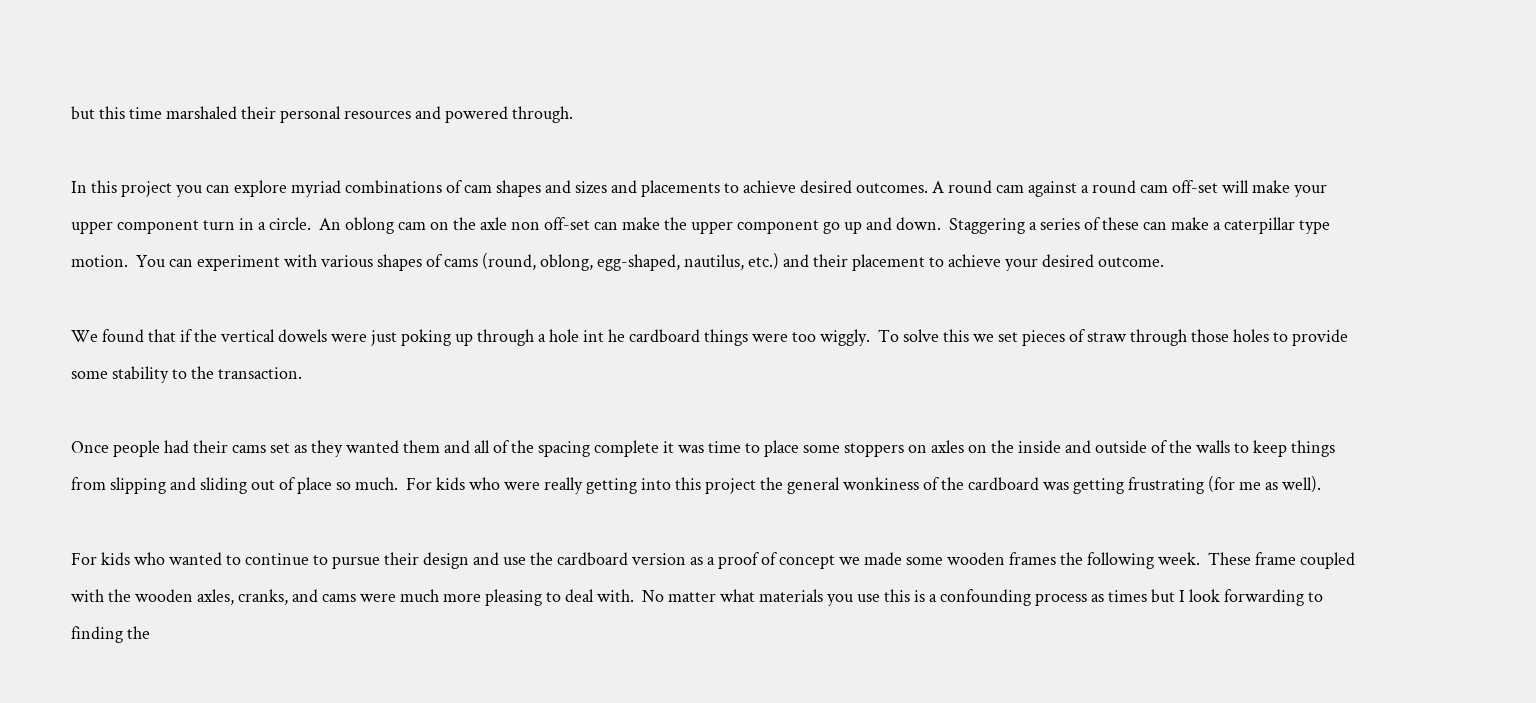but this time marshaled their personal resources and powered through.

In this project you can explore myriad combinations of cam shapes and sizes and placements to achieve desired outcomes. A round cam against a round cam off-set will make your upper component turn in a circle.  An oblong cam on the axle non off-set can make the upper component go up and down.  Staggering a series of these can make a caterpillar type motion.  You can experiment with various shapes of cams (round, oblong, egg-shaped, nautilus, etc.) and their placement to achieve your desired outcome.

We found that if the vertical dowels were just poking up through a hole int he cardboard things were too wiggly.  To solve this we set pieces of straw through those holes to provide some stability to the transaction.

Once people had their cams set as they wanted them and all of the spacing complete it was time to place some stoppers on axles on the inside and outside of the walls to keep things from slipping and sliding out of place so much.  For kids who were really getting into this project the general wonkiness of the cardboard was getting frustrating (for me as well).

For kids who wanted to continue to pursue their design and use the cardboard version as a proof of concept we made some wooden frames the following week.  These frame coupled with the wooden axles, cranks, and cams were much more pleasing to deal with.  No matter what materials you use this is a confounding process as times but I look forwarding to finding the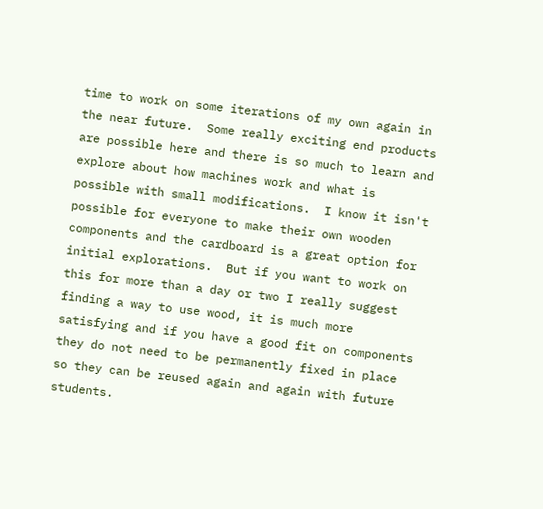time to work on some iterations of my own again in the near future.  Some really exciting end products are possible here and there is so much to learn and explore about how machines work and what is possible with small modifications.  I know it isn't possible for everyone to make their own wooden components and the cardboard is a great option for initial explorations.  But if you want to work on this for more than a day or two I really suggest finding a way to use wood, it is much more satisfying and if you have a good fit on components they do not need to be permanently fixed in place so they can be reused again and again with future students.